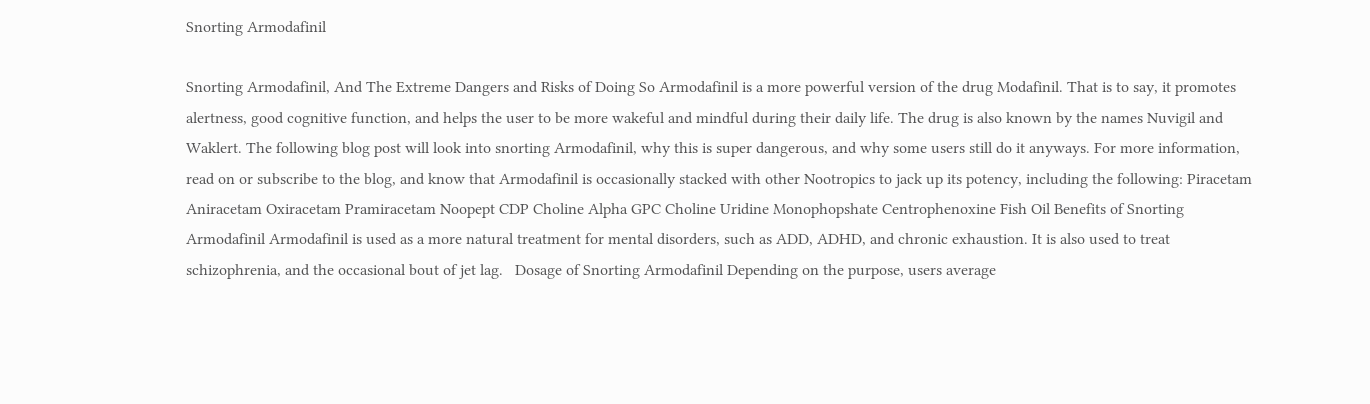Snorting Armodafinil

Snorting Armodafinil, And The Extreme Dangers and Risks of Doing So Armodafinil is a more powerful version of the drug Modafinil. That is to say, it promotes alertness, good cognitive function, and helps the user to be more wakeful and mindful during their daily life. The drug is also known by the names Nuvigil and Waklert. The following blog post will look into snorting Armodafinil, why this is super dangerous, and why some users still do it anyways. For more information, read on or subscribe to the blog, and know that Armodafinil is occasionally stacked with other Nootropics to jack up its potency, including the following: Piracetam Aniracetam Oxiracetam Pramiracetam Noopept CDP Choline Alpha GPC Choline Uridine Monophopshate Centrophenoxine Fish Oil Benefits of Snorting Armodafinil Armodafinil is used as a more natural treatment for mental disorders, such as ADD, ADHD, and chronic exhaustion. It is also used to treat schizophrenia, and the occasional bout of jet lag.   Dosage of Snorting Armodafinil Depending on the purpose, users average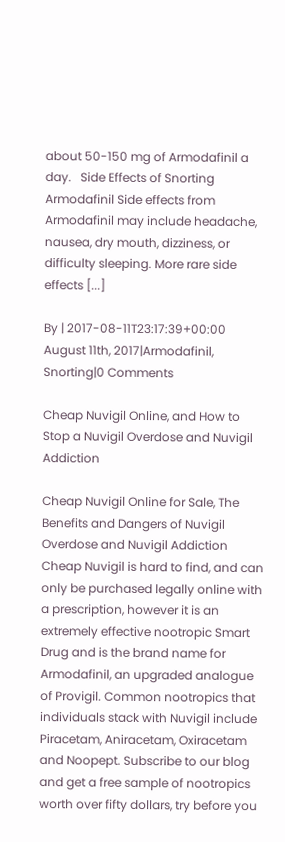about 50-150 mg of Armodafinil a day.   Side Effects of Snorting Armodafinil Side effects from Armodafinil may include headache, nausea, dry mouth, dizziness, or difficulty sleeping. More rare side effects [...]

By | 2017-08-11T23:17:39+00:00 August 11th, 2017|Armodafinil, Snorting|0 Comments

Cheap Nuvigil Online, and How to Stop a Nuvigil Overdose and Nuvigil Addiction

Cheap Nuvigil Online for Sale, The Benefits and Dangers of Nuvigil Overdose and Nuvigil Addiction Cheap Nuvigil is hard to find, and can only be purchased legally online with a prescription, however it is an extremely effective nootropic Smart Drug and is the brand name for Armodafinil, an upgraded analogue of Provigil. Common nootropics that individuals stack with Nuvigil include Piracetam, Aniracetam, Oxiracetam and Noopept. Subscribe to our blog and get a free sample of nootropics worth over fifty dollars, try before you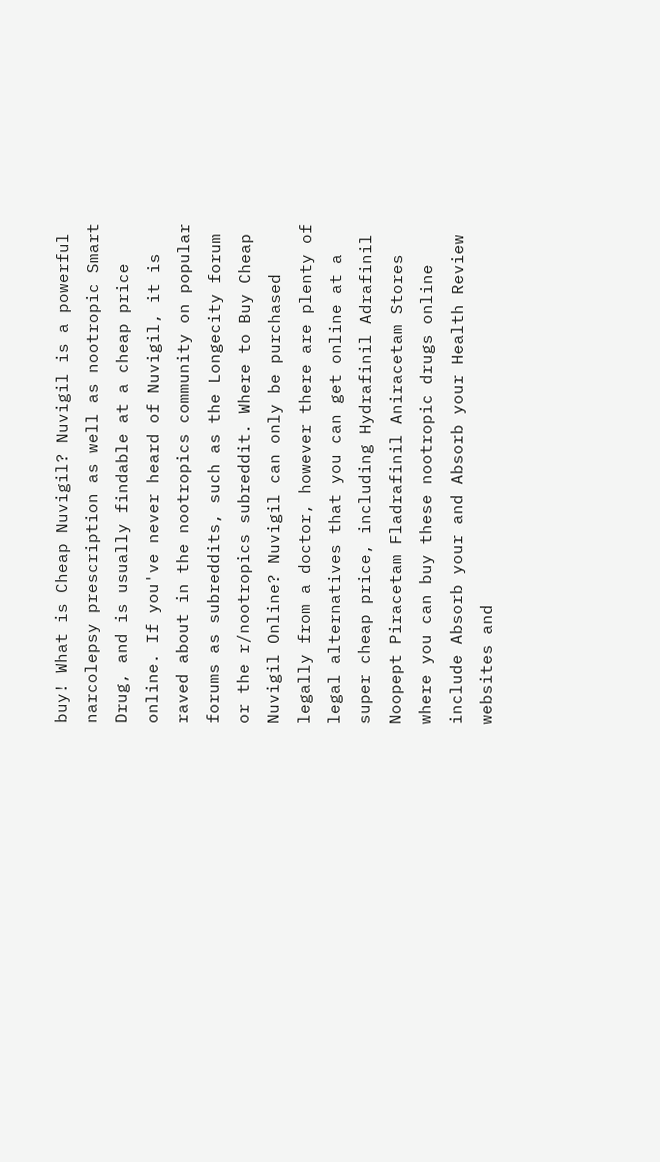buy! What is Cheap Nuvigil? Nuvigil is a powerful narcolepsy prescription as well as nootropic Smart Drug, and is usually findable at a cheap price online. If you've never heard of Nuvigil, it is raved about in the nootropics community on popular forums as subreddits, such as the Longecity forum or the r/nootropics subreddit. Where to Buy Cheap Nuvigil Online? Nuvigil can only be purchased legally from a doctor, however there are plenty of legal alternatives that you can get online at a super cheap price, including Hydrafinil Adrafinil Noopept Piracetam Fladrafinil Aniracetam Stores where you can buy these nootropic drugs online include Absorb your and Absorb your Health Review websites and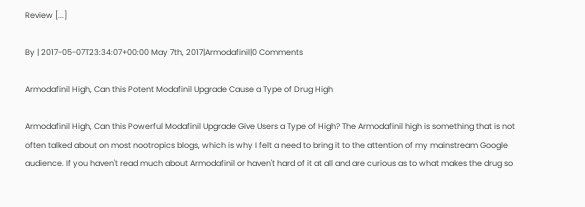Review [...]

By | 2017-05-07T23:34:07+00:00 May 7th, 2017|Armodafinil|0 Comments

Armodafinil High, Can this Potent Modafinil Upgrade Cause a Type of Drug High

Armodafinil High, Can this Powerful Modafinil Upgrade Give Users a Type of High? The Armodafinil high is something that is not often talked about on most nootropics blogs, which is why I felt a need to bring it to the attention of my mainstream Google audience. If you haven't read much about Armodafinil or haven't hard of it at all and are curious as to what makes the drug so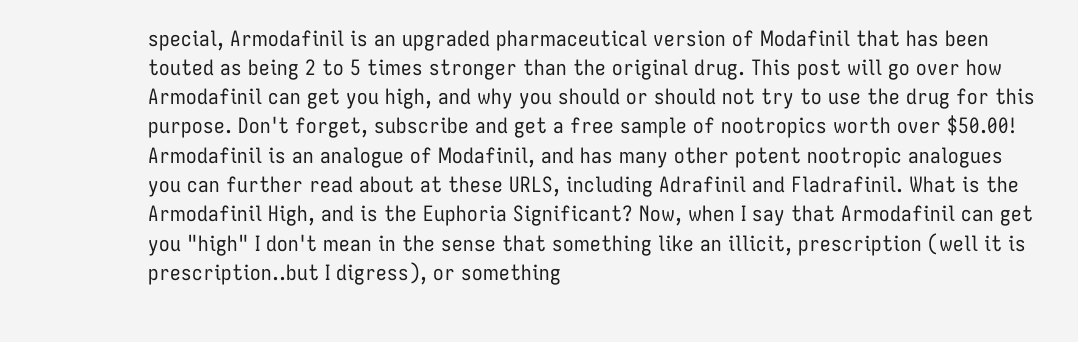special, Armodafinil is an upgraded pharmaceutical version of Modafinil that has been touted as being 2 to 5 times stronger than the original drug. This post will go over how Armodafinil can get you high, and why you should or should not try to use the drug for this purpose. Don't forget, subscribe and get a free sample of nootropics worth over $50.00! Armodafinil is an analogue of Modafinil, and has many other potent nootropic analogues you can further read about at these URLS, including Adrafinil and Fladrafinil. What is the Armodafinil High, and is the Euphoria Significant? Now, when I say that Armodafinil can get you "high" I don't mean in the sense that something like an illicit, prescription (well it is prescription..but I digress), or something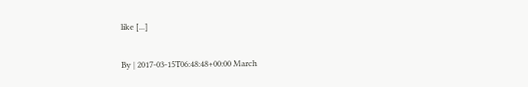like [...]

By | 2017-03-15T06:48:48+00:00 March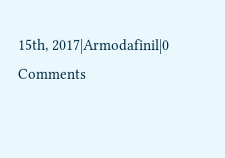15th, 2017|Armodafinil|0 Comments